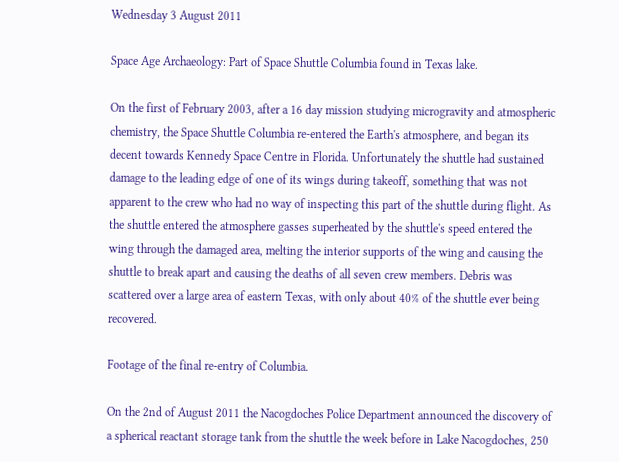Wednesday 3 August 2011

Space Age Archaeology: Part of Space Shuttle Columbia found in Texas lake.

On the first of February 2003, after a 16 day mission studying microgravity and atmospheric chemistry, the Space Shuttle Columbia re-entered the Earth's atmosphere, and began its decent towards Kennedy Space Centre in Florida. Unfortunately the shuttle had sustained damage to the leading edge of one of its wings during takeoff, something that was not apparent to the crew who had no way of inspecting this part of the shuttle during flight. As the shuttle entered the atmosphere gasses superheated by the shuttle's speed entered the wing through the damaged area, melting the interior supports of the wing and causing the shuttle to break apart and causing the deaths of all seven crew members. Debris was scattered over a large area of eastern Texas, with only about 40% of the shuttle ever being recovered.

Footage of the final re-entry of Columbia.

On the 2nd of August 2011 the Nacogdoches Police Department announced the discovery of a spherical reactant storage tank from the shuttle the week before in Lake Nacogdoches, 250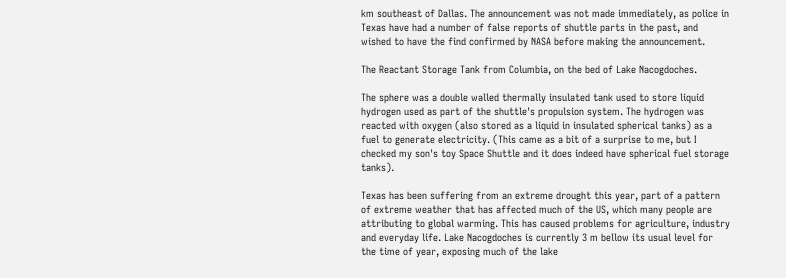km southeast of Dallas. The announcement was not made immediately, as police in Texas have had a number of false reports of shuttle parts in the past, and wished to have the find confirmed by NASA before making the announcement.

The Reactant Storage Tank from Columbia, on the bed of Lake Nacogdoches.

The sphere was a double walled thermally insulated tank used to store liquid hydrogen used as part of the shuttle's propulsion system. The hydrogen was reacted with oxygen (also stored as a liquid in insulated spherical tanks) as a fuel to generate electricity. (This came as a bit of a surprise to me, but I checked my son's toy Space Shuttle and it does indeed have spherical fuel storage tanks).

Texas has been suffering from an extreme drought this year, part of a pattern of extreme weather that has affected much of the US, which many people are attributing to global warming. This has caused problems for agriculture, industry and everyday life. Lake Nacogdoches is currently 3 m bellow its usual level for the time of year, exposing much of the lake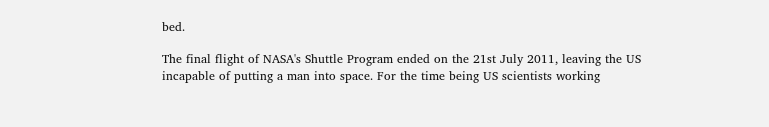bed.

The final flight of NASA's Shuttle Program ended on the 21st July 2011, leaving the US incapable of putting a man into space. For the time being US scientists working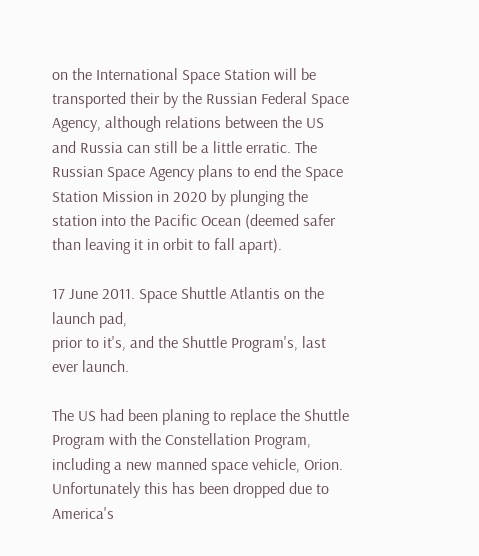on the International Space Station will be transported their by the Russian Federal Space Agency, although relations between the US and Russia can still be a little erratic. The Russian Space Agency plans to end the Space Station Mission in 2020 by plunging the station into the Pacific Ocean (deemed safer than leaving it in orbit to fall apart).

17 June 2011. Space Shuttle Atlantis on the launch pad,
prior to it's, and the Shuttle Program's, last ever launch.

The US had been planing to replace the Shuttle Program with the Constellation Program, including a new manned space vehicle, Orion. Unfortunately this has been dropped due to America's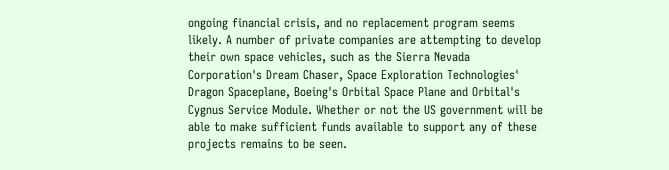ongoing financial crisis, and no replacement program seems likely. A number of private companies are attempting to develop their own space vehicles, such as the Sierra Nevada Corporation's Dream Chaser, Space Exploration Technologies' Dragon Spaceplane, Boeing's Orbital Space Plane and Orbital's Cygnus Service Module. Whether or not the US government will be able to make sufficient funds available to support any of these projects remains to be seen.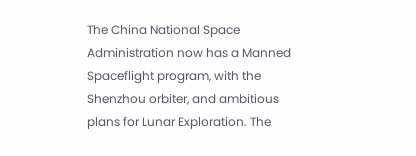The China National Space Administration now has a Manned Spaceflight program, with the Shenzhou orbiter, and ambitious plans for Lunar Exploration. The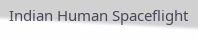Indian Human Spaceflight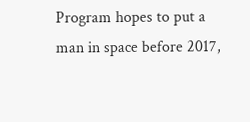Program hopes to put a man in space before 2017,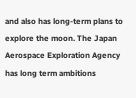and also has long-term plans to explore the moon. The Japan Aerospace Exploration Agency has long term ambitions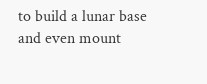to build a lunar base and even mount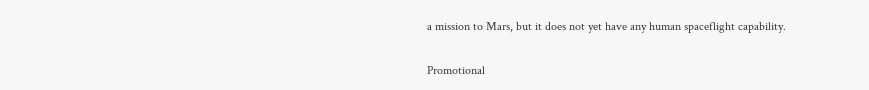a mission to Mars, but it does not yet have any human spaceflight capability.

Promotional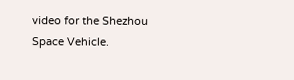video for the Shezhou Space Vehicle.